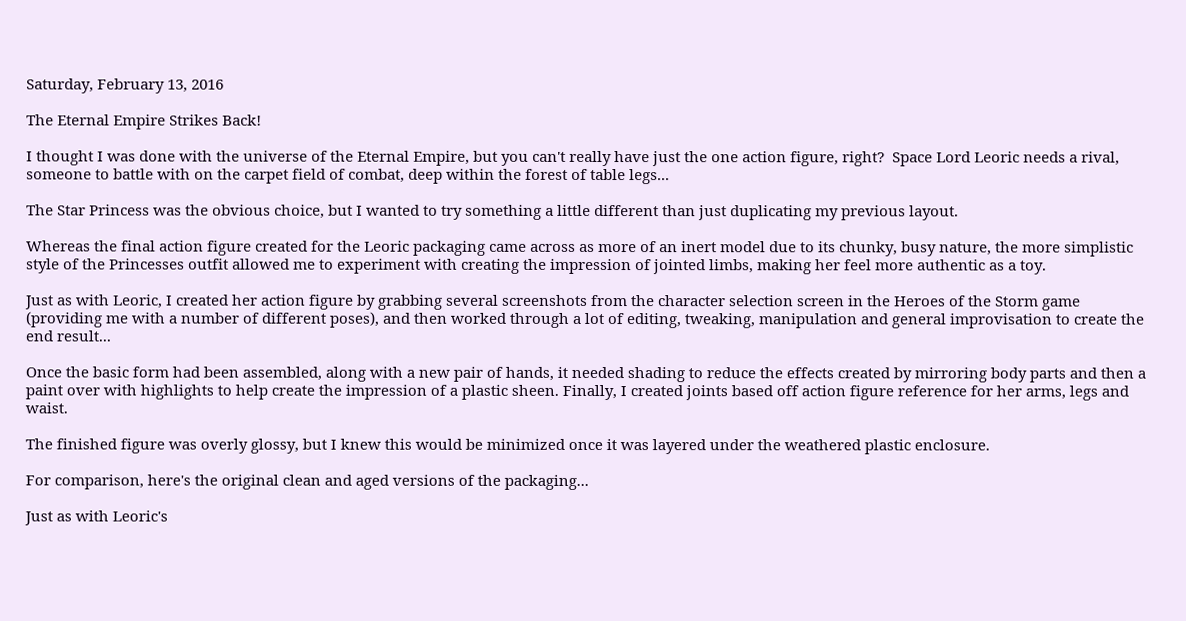Saturday, February 13, 2016

The Eternal Empire Strikes Back!

I thought I was done with the universe of the Eternal Empire, but you can't really have just the one action figure, right?  Space Lord Leoric needs a rival, someone to battle with on the carpet field of combat, deep within the forest of table legs...

The Star Princess was the obvious choice, but I wanted to try something a little different than just duplicating my previous layout.

Whereas the final action figure created for the Leoric packaging came across as more of an inert model due to its chunky, busy nature, the more simplistic style of the Princesses outfit allowed me to experiment with creating the impression of jointed limbs, making her feel more authentic as a toy.

Just as with Leoric, I created her action figure by grabbing several screenshots from the character selection screen in the Heroes of the Storm game (providing me with a number of different poses), and then worked through a lot of editing, tweaking, manipulation and general improvisation to create the end result...

Once the basic form had been assembled, along with a new pair of hands, it needed shading to reduce the effects created by mirroring body parts and then a paint over with highlights to help create the impression of a plastic sheen. Finally, I created joints based off action figure reference for her arms, legs and waist.

The finished figure was overly glossy, but I knew this would be minimized once it was layered under the weathered plastic enclosure.

For comparison, here's the original clean and aged versions of the packaging...

Just as with Leoric's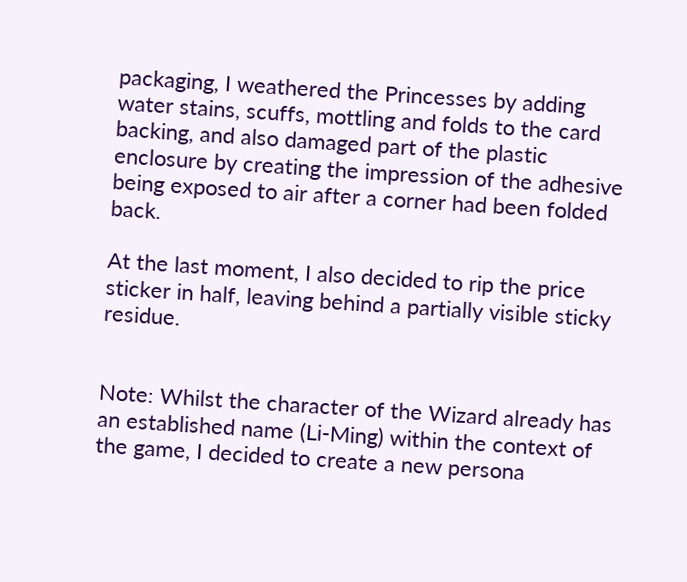packaging, I weathered the Princesses by adding water stains, scuffs, mottling and folds to the card backing, and also damaged part of the plastic enclosure by creating the impression of the adhesive being exposed to air after a corner had been folded back.

At the last moment, I also decided to rip the price sticker in half, leaving behind a partially visible sticky residue.


Note: Whilst the character of the Wizard already has an established name (Li-Ming) within the context of the game, I decided to create a new persona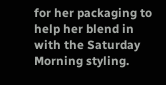for her packaging to help her blend in with the Saturday Morning styling.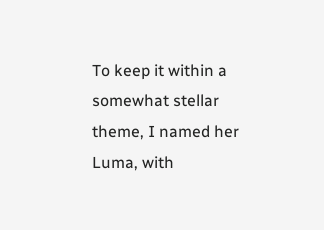To keep it within a somewhat stellar theme, I named her Luma, with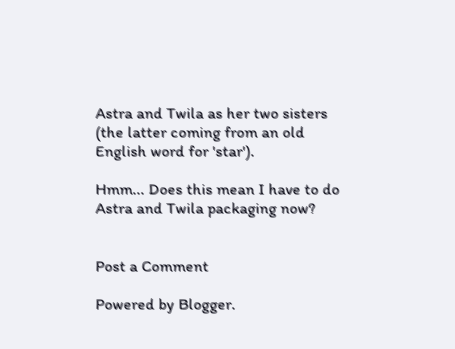Astra and Twila as her two sisters (the latter coming from an old English word for 'star').

Hmm... Does this mean I have to do Astra and Twila packaging now?


Post a Comment

Powered by Blogger.